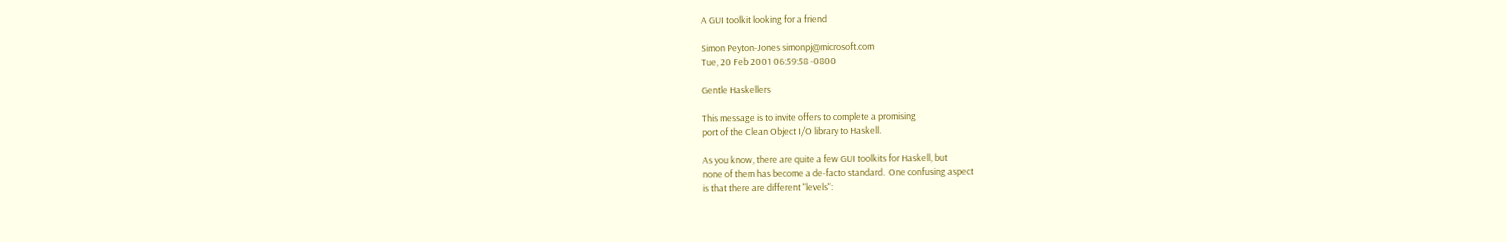A GUI toolkit looking for a friend

Simon Peyton-Jones simonpj@microsoft.com
Tue, 20 Feb 2001 06:59:58 -0800

Gentle Haskellers

This message is to invite offers to complete a promising
port of the Clean Object I/O library to Haskell.

As you know, there are quite a few GUI toolkits for Haskell, but
none of them has become a de-facto standard.  One confusing aspect
is that there are different "levels":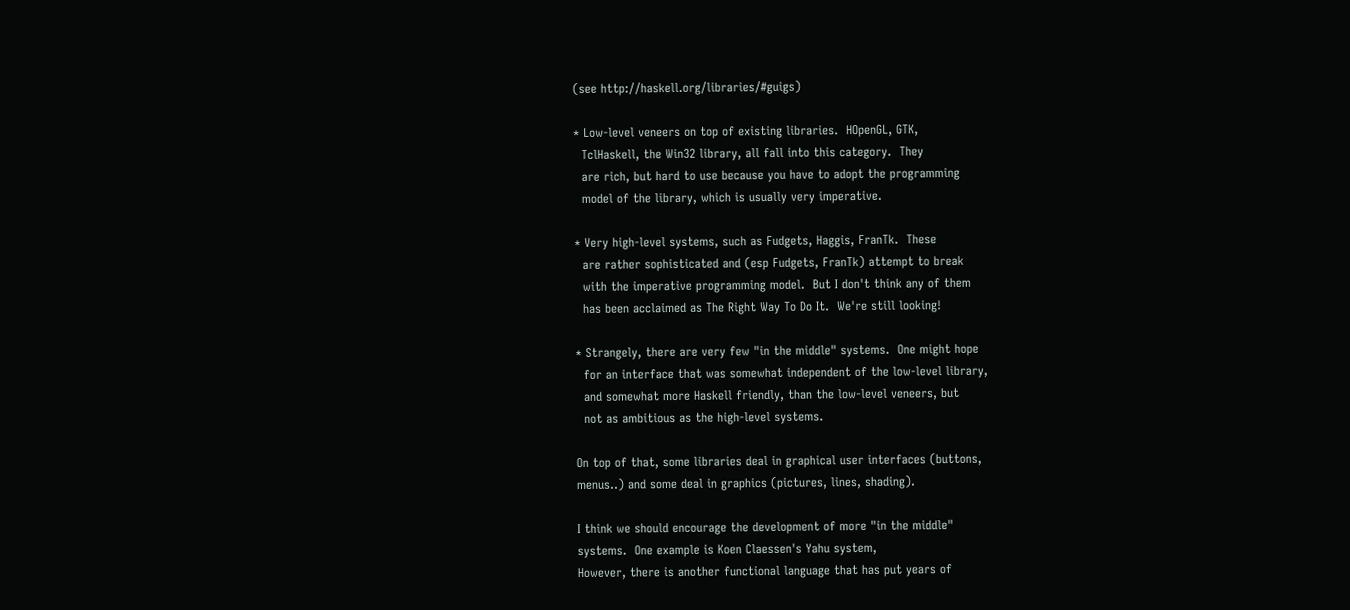(see http://haskell.org/libraries/#guigs)

* Low-level veneers on top of existing libraries.  HOpenGL, GTK,
  TclHaskell, the Win32 library, all fall into this category.  They
  are rich, but hard to use because you have to adopt the programming
  model of the library, which is usually very imperative.

* Very high-level systems, such as Fudgets, Haggis, FranTk.  These
  are rather sophisticated and (esp Fudgets, FranTk) attempt to break
  with the imperative programming model.  But I don't think any of them
  has been acclaimed as The Right Way To Do It.  We're still looking!

* Strangely, there are very few "in the middle" systems.  One might hope
  for an interface that was somewhat independent of the low-level library,
  and somewhat more Haskell friendly, than the low-level veneers, but
  not as ambitious as the high-level systems.

On top of that, some libraries deal in graphical user interfaces (buttons,
menus..) and some deal in graphics (pictures, lines, shading).

I think we should encourage the development of more "in the middle"
systems.  One example is Koen Claessen's Yahu system,
However, there is another functional language that has put years of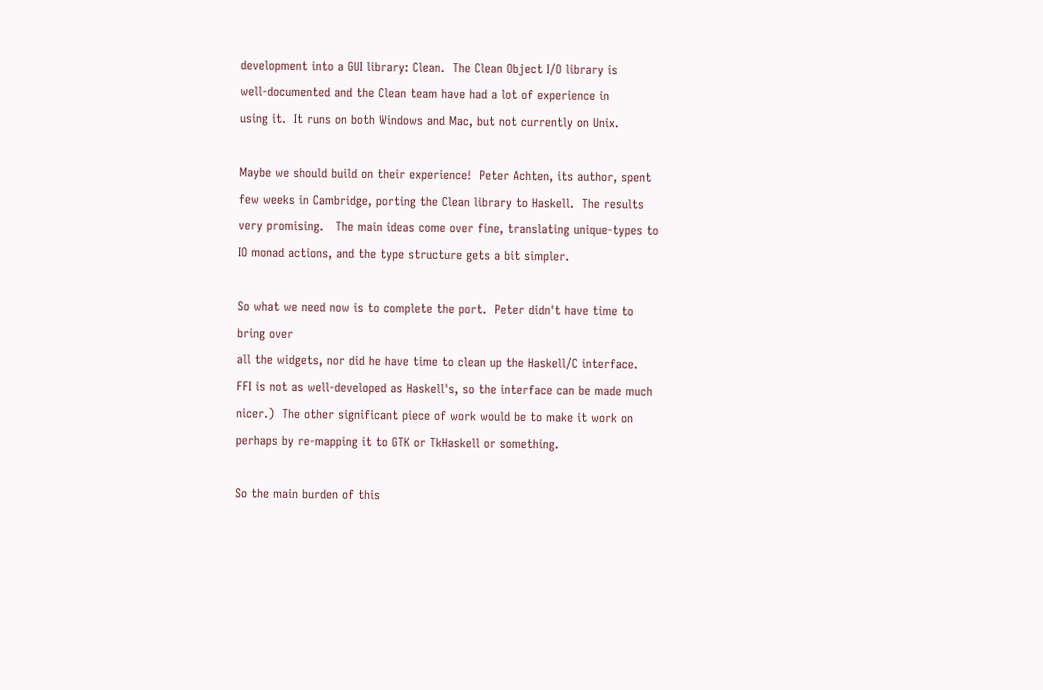development into a GUI library: Clean.  The Clean Object I/O library is
well-documented and the Clean team have had a lot of experience in
using it.  It runs on both Windows and Mac, but not currently on Unix.

Maybe we should build on their experience!  Peter Achten, its author, spent
few weeks in Cambridge, porting the Clean library to Haskell.  The results
very promising.   The main ideas come over fine, translating unique-types to
IO monad actions, and the type structure gets a bit simpler.

So what we need now is to complete the port.  Peter didn't have time to
bring over
all the widgets, nor did he have time to clean up the Haskell/C interface.
FFI is not as well-developed as Haskell's, so the interface can be made much
nicer.)  The other significant piece of work would be to make it work on
perhaps by re-mapping it to GTK or TkHaskell or something.

So the main burden of this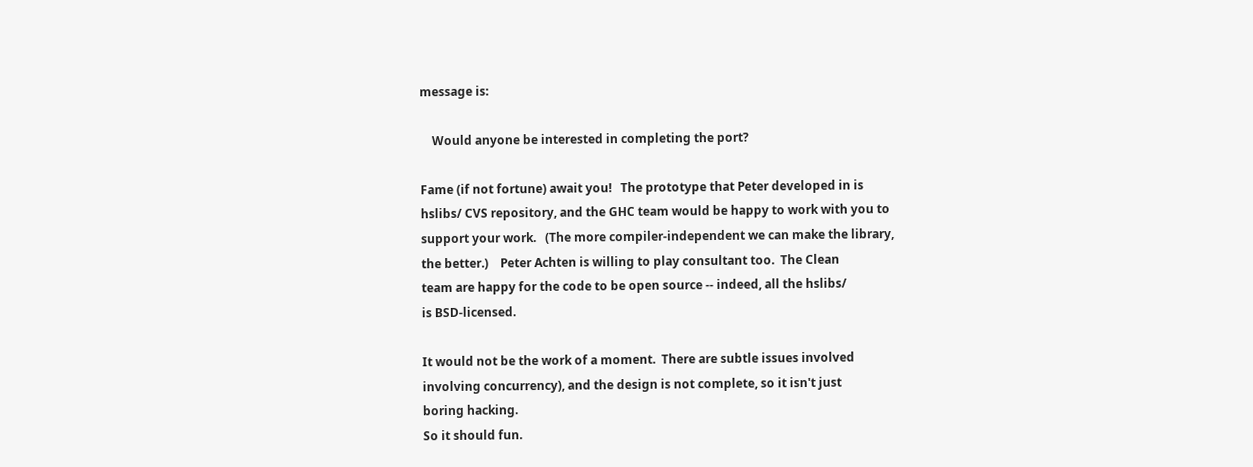message is:

    Would anyone be interested in completing the port?

Fame (if not fortune) await you!   The prototype that Peter developed in is
hslibs/ CVS repository, and the GHC team would be happy to work with you to
support your work.   (The more compiler-independent we can make the library,
the better.)    Peter Achten is willing to play consultant too.  The Clean
team are happy for the code to be open source -- indeed, all the hslibs/
is BSD-licensed.

It would not be the work of a moment.  There are subtle issues involved
involving concurrency), and the design is not complete, so it isn't just
boring hacking.
So it should fun.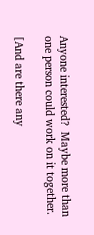Anyone interested?  Maybe more than one person could work on it together.

[And are there any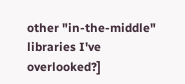other "in-the-middle" libraries I've overlooked?]